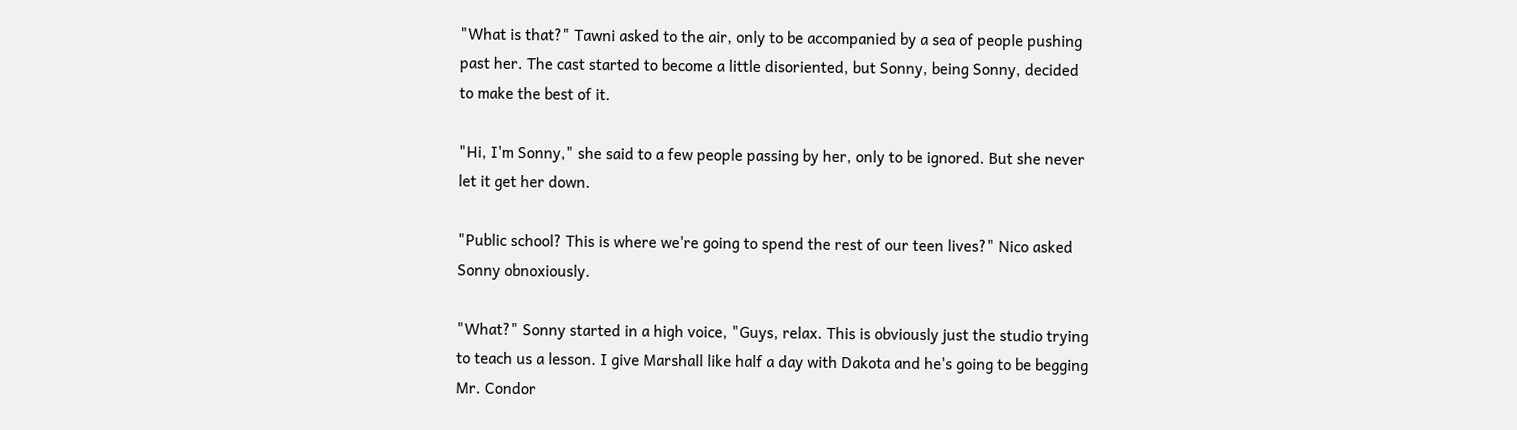"What is that?" Tawni asked to the air, only to be accompanied by a sea of people pushing past her. The cast started to become a little disoriented, but Sonny, being Sonny, decided to make the best of it.

"Hi, I'm Sonny," she said to a few people passing by her, only to be ignored. But she never let it get her down.

"Public school? This is where we're going to spend the rest of our teen lives?" Nico asked Sonny obnoxiously.

"What?" Sonny started in a high voice, "Guys, relax. This is obviously just the studio trying to teach us a lesson. I give Marshall like half a day with Dakota and he's going to be begging Mr. Condor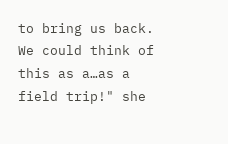to bring us back. We could think of this as a…as a field trip!" she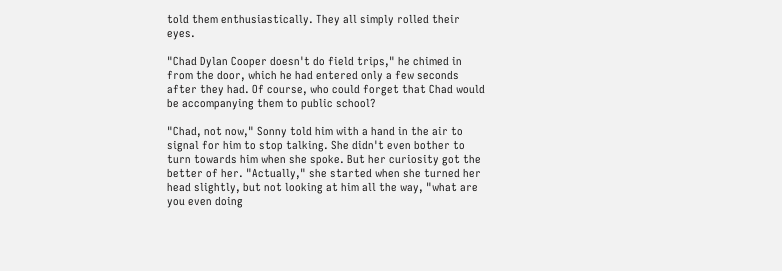told them enthusiastically. They all simply rolled their eyes.

"Chad Dylan Cooper doesn't do field trips," he chimed in from the door, which he had entered only a few seconds after they had. Of course, who could forget that Chad would be accompanying them to public school?

"Chad, not now," Sonny told him with a hand in the air to signal for him to stop talking. She didn't even bother to turn towards him when she spoke. But her curiosity got the better of her. "Actually," she started when she turned her head slightly, but not looking at him all the way, "what are you even doing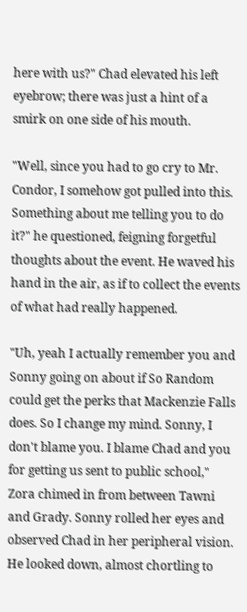here with us?" Chad elevated his left eyebrow; there was just a hint of a smirk on one side of his mouth.

"Well, since you had to go cry to Mr. Condor, I somehow got pulled into this. Something about me telling you to do it?" he questioned, feigning forgetful thoughts about the event. He waved his hand in the air, as if to collect the events of what had really happened.

"Uh, yeah I actually remember you and Sonny going on about if So Random could get the perks that Mackenzie Falls does. So I change my mind. Sonny, I don't blame you. I blame Chad and you for getting us sent to public school," Zora chimed in from between Tawni and Grady. Sonny rolled her eyes and observed Chad in her peripheral vision. He looked down, almost chortling to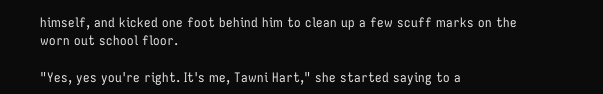himself, and kicked one foot behind him to clean up a few scuff marks on the worn out school floor.

"Yes, yes you're right. It's me, Tawni Hart," she started saying to a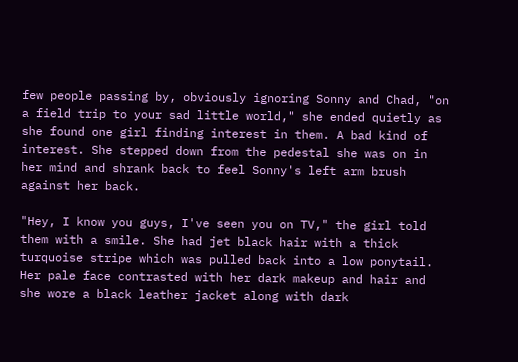few people passing by, obviously ignoring Sonny and Chad, "on a field trip to your sad little world," she ended quietly as she found one girl finding interest in them. A bad kind of interest. She stepped down from the pedestal she was on in her mind and shrank back to feel Sonny's left arm brush against her back.

"Hey, I know you guys, I've seen you on TV," the girl told them with a smile. She had jet black hair with a thick turquoise stripe which was pulled back into a low ponytail. Her pale face contrasted with her dark makeup and hair and she wore a black leather jacket along with dark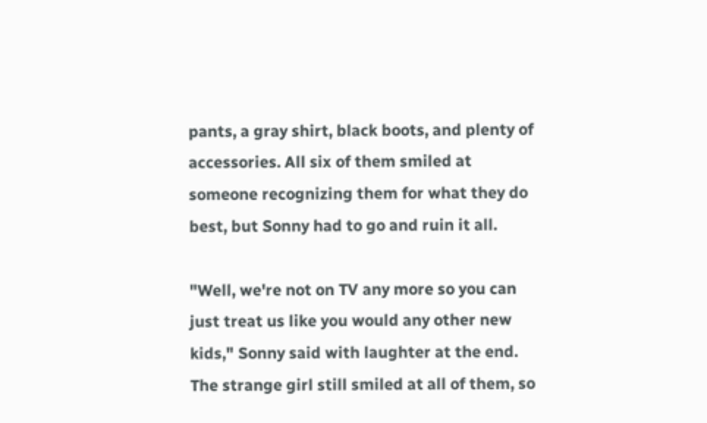pants, a gray shirt, black boots, and plenty of accessories. All six of them smiled at someone recognizing them for what they do best, but Sonny had to go and ruin it all.

"Well, we're not on TV any more so you can just treat us like you would any other new kids," Sonny said with laughter at the end. The strange girl still smiled at all of them, so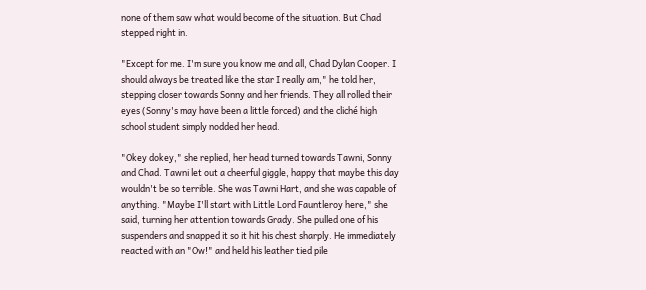none of them saw what would become of the situation. But Chad stepped right in.

"Except for me. I'm sure you know me and all, Chad Dylan Cooper. I should always be treated like the star I really am," he told her, stepping closer towards Sonny and her friends. They all rolled their eyes (Sonny's may have been a little forced) and the cliché high school student simply nodded her head.

"Okey dokey," she replied, her head turned towards Tawni, Sonny and Chad. Tawni let out a cheerful giggle, happy that maybe this day wouldn't be so terrible. She was Tawni Hart, and she was capable of anything. "Maybe I'll start with Little Lord Fauntleroy here," she said, turning her attention towards Grady. She pulled one of his suspenders and snapped it so it hit his chest sharply. He immediately reacted with an "Ow!" and held his leather tied pile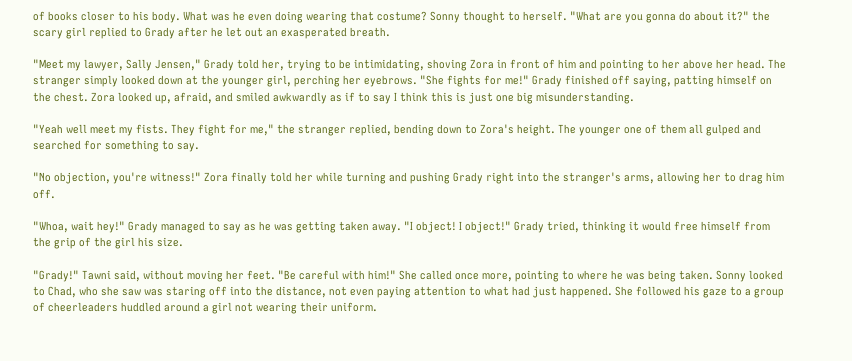of books closer to his body. What was he even doing wearing that costume? Sonny thought to herself. "What are you gonna do about it?" the scary girl replied to Grady after he let out an exasperated breath.

"Meet my lawyer, Sally Jensen," Grady told her, trying to be intimidating, shoving Zora in front of him and pointing to her above her head. The stranger simply looked down at the younger girl, perching her eyebrows. "She fights for me!" Grady finished off saying, patting himself on the chest. Zora looked up, afraid, and smiled awkwardly as if to say I think this is just one big misunderstanding.

"Yeah well meet my fists. They fight for me," the stranger replied, bending down to Zora's height. The younger one of them all gulped and searched for something to say.

"No objection, you're witness!" Zora finally told her while turning and pushing Grady right into the stranger's arms, allowing her to drag him off.

"Whoa, wait hey!" Grady managed to say as he was getting taken away. "I object! I object!" Grady tried, thinking it would free himself from the grip of the girl his size.

"Grady!" Tawni said, without moving her feet. "Be careful with him!" She called once more, pointing to where he was being taken. Sonny looked to Chad, who she saw was staring off into the distance, not even paying attention to what had just happened. She followed his gaze to a group of cheerleaders huddled around a girl not wearing their uniform.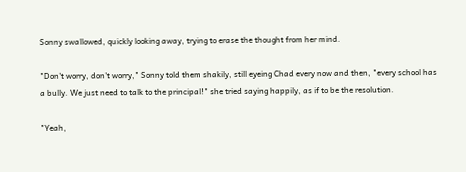Sonny swallowed, quickly looking away, trying to erase the thought from her mind.

"Don't worry, don't worry," Sonny told them shakily, still eyeing Chad every now and then, "every school has a bully. We just need to talk to the principal!" she tried saying happily, as if to be the resolution.

"Yeah,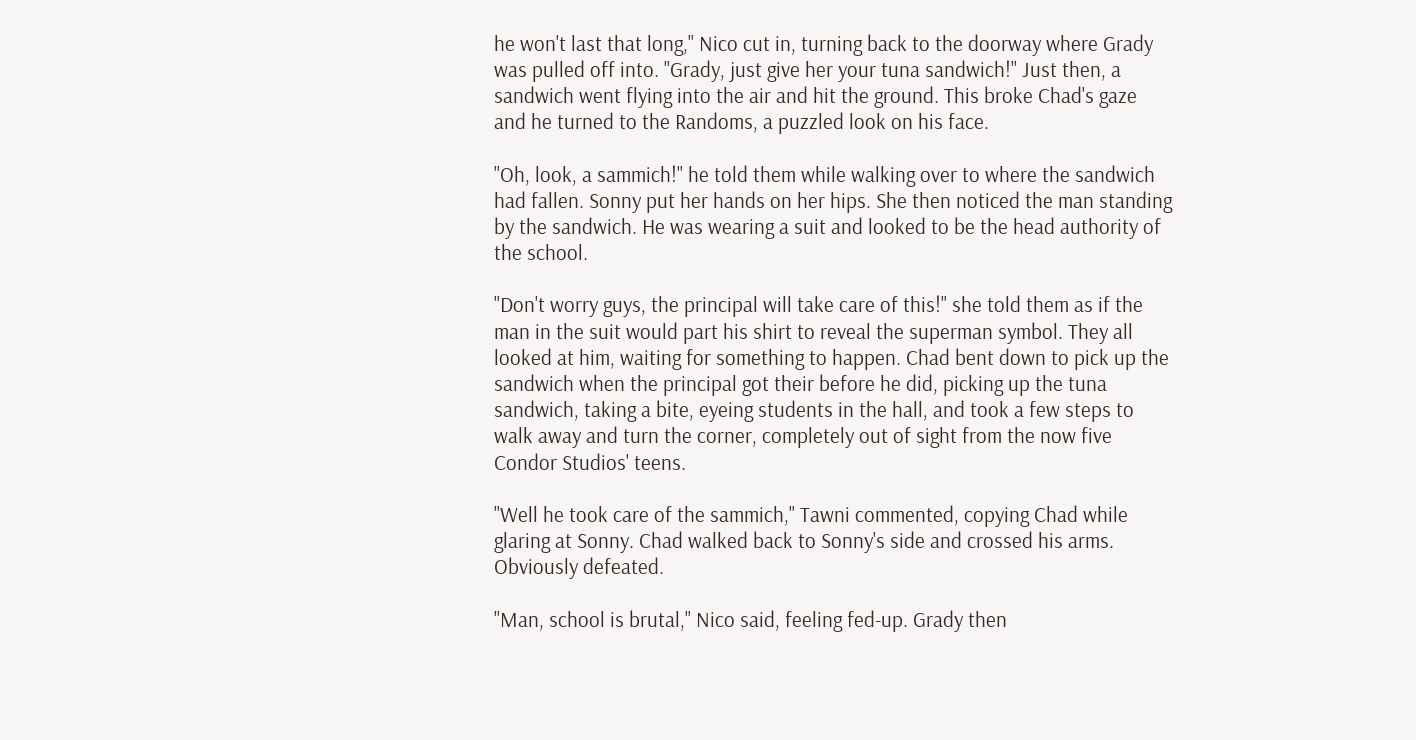he won't last that long," Nico cut in, turning back to the doorway where Grady was pulled off into. "Grady, just give her your tuna sandwich!" Just then, a sandwich went flying into the air and hit the ground. This broke Chad's gaze and he turned to the Randoms, a puzzled look on his face.

"Oh, look, a sammich!" he told them while walking over to where the sandwich had fallen. Sonny put her hands on her hips. She then noticed the man standing by the sandwich. He was wearing a suit and looked to be the head authority of the school.

"Don't worry guys, the principal will take care of this!" she told them as if the man in the suit would part his shirt to reveal the superman symbol. They all looked at him, waiting for something to happen. Chad bent down to pick up the sandwich when the principal got their before he did, picking up the tuna sandwich, taking a bite, eyeing students in the hall, and took a few steps to walk away and turn the corner, completely out of sight from the now five Condor Studios' teens.

"Well he took care of the sammich," Tawni commented, copying Chad while glaring at Sonny. Chad walked back to Sonny's side and crossed his arms. Obviously defeated.

"Man, school is brutal," Nico said, feeling fed-up. Grady then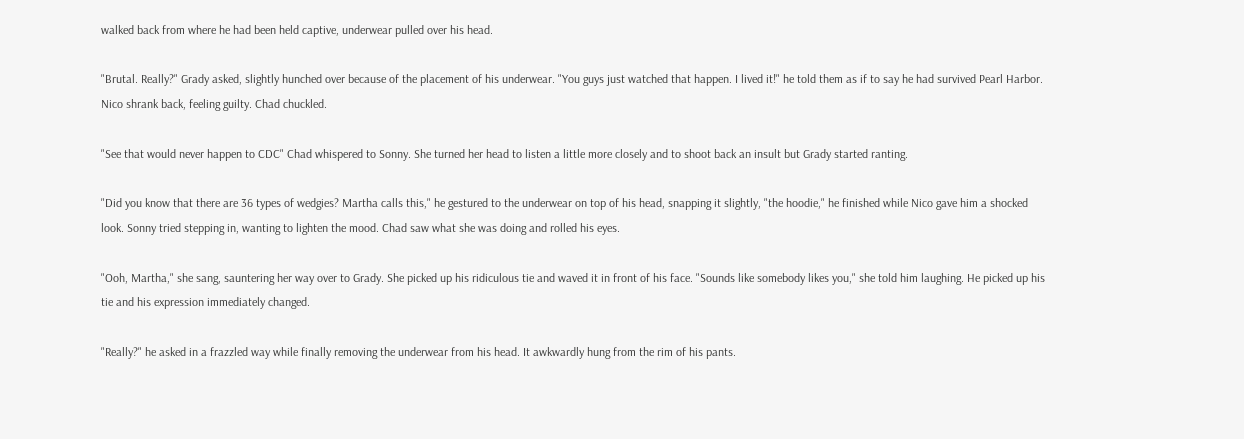walked back from where he had been held captive, underwear pulled over his head.

"Brutal. Really?" Grady asked, slightly hunched over because of the placement of his underwear. "You guys just watched that happen. I lived it!" he told them as if to say he had survived Pearl Harbor. Nico shrank back, feeling guilty. Chad chuckled.

"See that would never happen to CDC" Chad whispered to Sonny. She turned her head to listen a little more closely and to shoot back an insult but Grady started ranting.

"Did you know that there are 36 types of wedgies? Martha calls this," he gestured to the underwear on top of his head, snapping it slightly, "the hoodie," he finished while Nico gave him a shocked look. Sonny tried stepping in, wanting to lighten the mood. Chad saw what she was doing and rolled his eyes.

"Ooh, Martha," she sang, sauntering her way over to Grady. She picked up his ridiculous tie and waved it in front of his face. "Sounds like somebody likes you," she told him laughing. He picked up his tie and his expression immediately changed.

"Really?" he asked in a frazzled way while finally removing the underwear from his head. It awkwardly hung from the rim of his pants.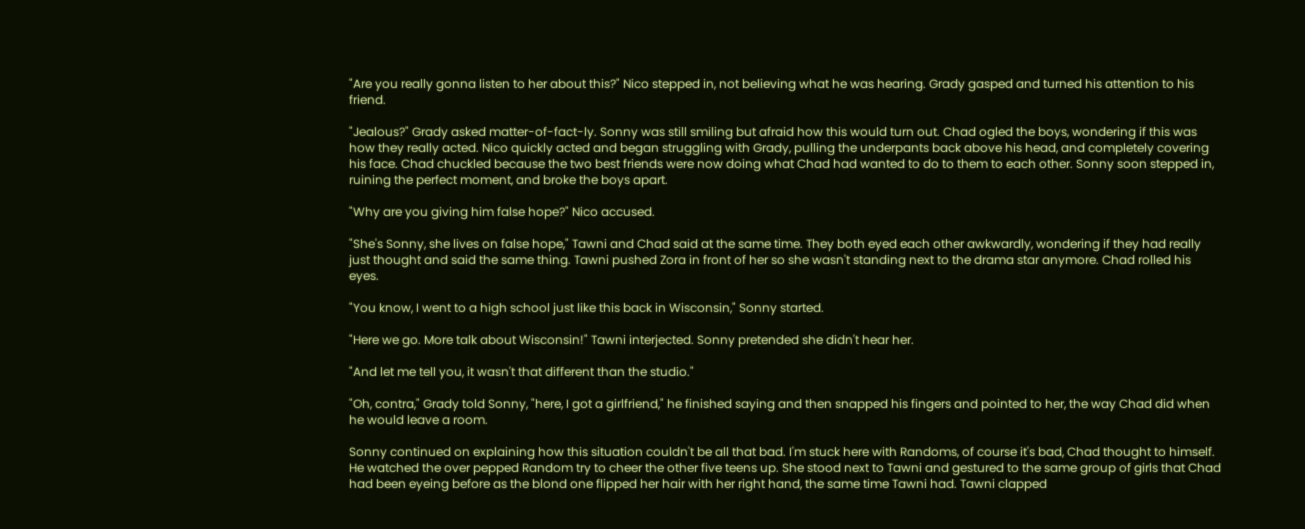"Are you really gonna listen to her about this?" Nico stepped in, not believing what he was hearing. Grady gasped and turned his attention to his friend.

"Jealous?" Grady asked matter-of-fact-ly. Sonny was still smiling but afraid how this would turn out. Chad ogled the boys, wondering if this was how they really acted. Nico quickly acted and began struggling with Grady, pulling the underpants back above his head, and completely covering his face. Chad chuckled because the two best friends were now doing what Chad had wanted to do to them to each other. Sonny soon stepped in, ruining the perfect moment, and broke the boys apart.

"Why are you giving him false hope?" Nico accused.

"She's Sonny, she lives on false hope," Tawni and Chad said at the same time. They both eyed each other awkwardly, wondering if they had really just thought and said the same thing. Tawni pushed Zora in front of her so she wasn't standing next to the drama star anymore. Chad rolled his eyes.

"You know, I went to a high school just like this back in Wisconsin," Sonny started.

"Here we go. More talk about Wisconsin!" Tawni interjected. Sonny pretended she didn't hear her.

"And let me tell you, it wasn't that different than the studio."

"Oh, contra," Grady told Sonny, "here, I got a girlfriend," he finished saying and then snapped his fingers and pointed to her, the way Chad did when he would leave a room.

Sonny continued on explaining how this situation couldn't be all that bad. I'm stuck here with Randoms, of course it's bad, Chad thought to himself. He watched the over pepped Random try to cheer the other five teens up. She stood next to Tawni and gestured to the same group of girls that Chad had been eyeing before as the blond one flipped her hair with her right hand, the same time Tawni had. Tawni clapped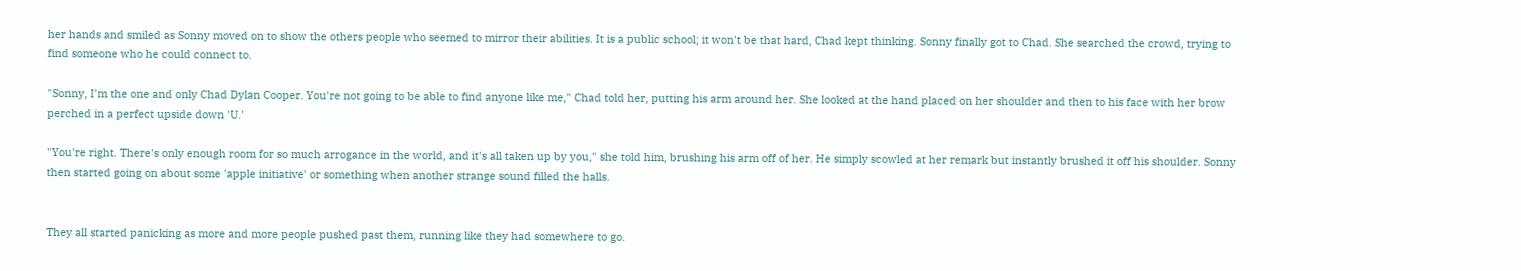her hands and smiled as Sonny moved on to show the others people who seemed to mirror their abilities. It is a public school; it won't be that hard, Chad kept thinking. Sonny finally got to Chad. She searched the crowd, trying to find someone who he could connect to.

"Sonny, I'm the one and only Chad Dylan Cooper. You're not going to be able to find anyone like me," Chad told her, putting his arm around her. She looked at the hand placed on her shoulder and then to his face with her brow perched in a perfect upside down 'U.'

"You're right. There's only enough room for so much arrogance in the world, and it's all taken up by you," she told him, brushing his arm off of her. He simply scowled at her remark but instantly brushed it off his shoulder. Sonny then started going on about some 'apple initiative' or something when another strange sound filled the halls.


They all started panicking as more and more people pushed past them, running like they had somewhere to go.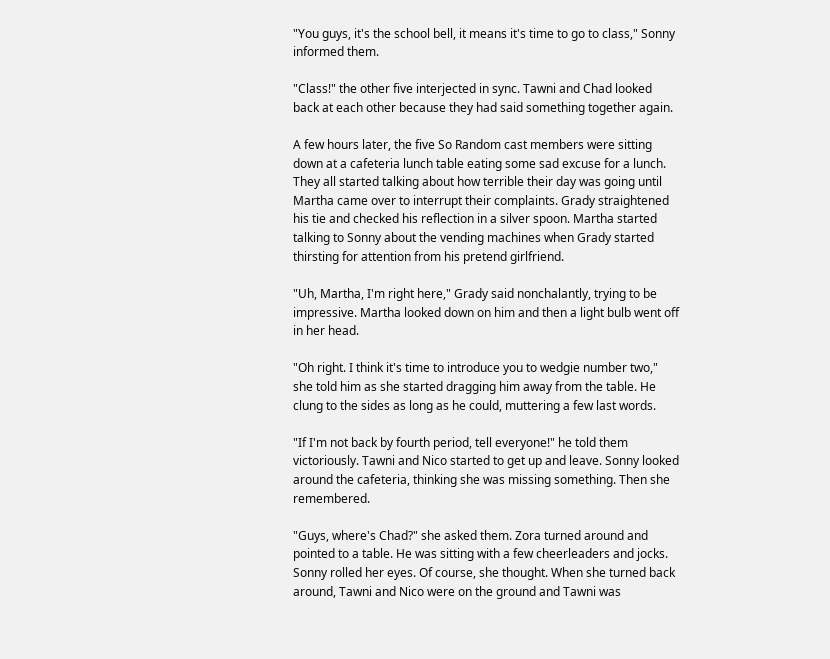"You guys, it's the school bell, it means it's time to go to class," Sonny informed them.

"Class!" the other five interjected in sync. Tawni and Chad looked back at each other because they had said something together again.

A few hours later, the five So Random cast members were sitting down at a cafeteria lunch table eating some sad excuse for a lunch. They all started talking about how terrible their day was going until Martha came over to interrupt their complaints. Grady straightened his tie and checked his reflection in a silver spoon. Martha started talking to Sonny about the vending machines when Grady started thirsting for attention from his pretend girlfriend.

"Uh, Martha, I'm right here," Grady said nonchalantly, trying to be impressive. Martha looked down on him and then a light bulb went off in her head.

"Oh right. I think it's time to introduce you to wedgie number two," she told him as she started dragging him away from the table. He clung to the sides as long as he could, muttering a few last words.

"If I'm not back by fourth period, tell everyone!" he told them victoriously. Tawni and Nico started to get up and leave. Sonny looked around the cafeteria, thinking she was missing something. Then she remembered.

"Guys, where's Chad?" she asked them. Zora turned around and pointed to a table. He was sitting with a few cheerleaders and jocks. Sonny rolled her eyes. Of course, she thought. When she turned back around, Tawni and Nico were on the ground and Tawni was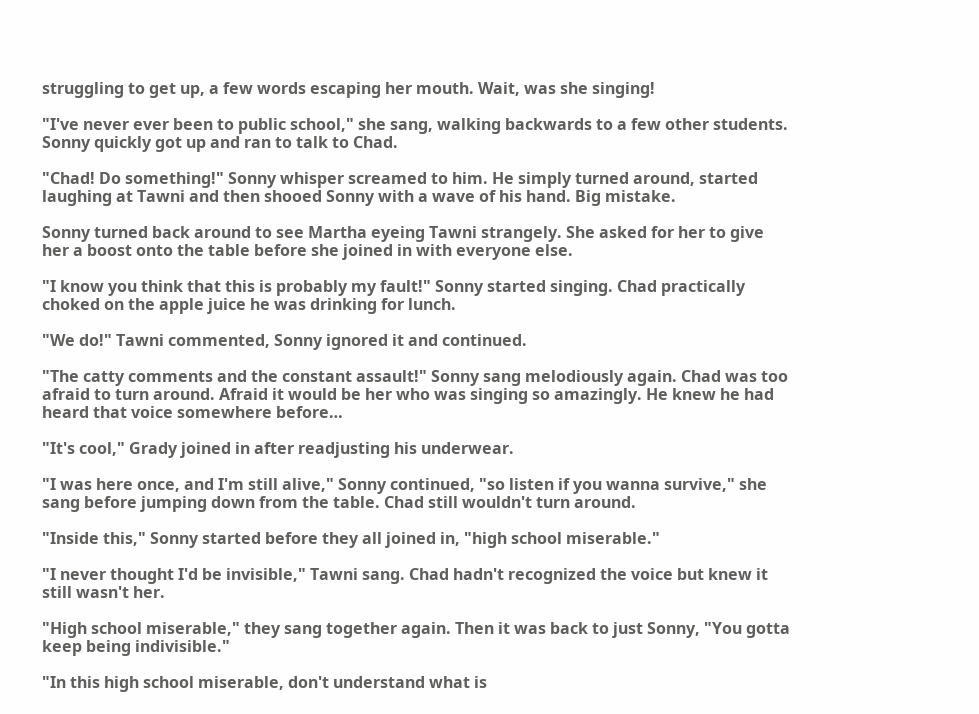struggling to get up, a few words escaping her mouth. Wait, was she singing!

"I've never ever been to public school," she sang, walking backwards to a few other students. Sonny quickly got up and ran to talk to Chad.

"Chad! Do something!" Sonny whisper screamed to him. He simply turned around, started laughing at Tawni and then shooed Sonny with a wave of his hand. Big mistake.

Sonny turned back around to see Martha eyeing Tawni strangely. She asked for her to give her a boost onto the table before she joined in with everyone else.

"I know you think that this is probably my fault!" Sonny started singing. Chad practically choked on the apple juice he was drinking for lunch.

"We do!" Tawni commented, Sonny ignored it and continued.

"The catty comments and the constant assault!" Sonny sang melodiously again. Chad was too afraid to turn around. Afraid it would be her who was singing so amazingly. He knew he had heard that voice somewhere before…

"It's cool," Grady joined in after readjusting his underwear.

"I was here once, and I'm still alive," Sonny continued, "so listen if you wanna survive," she sang before jumping down from the table. Chad still wouldn't turn around.

"Inside this," Sonny started before they all joined in, "high school miserable."

"I never thought I'd be invisible," Tawni sang. Chad hadn't recognized the voice but knew it still wasn't her.

"High school miserable," they sang together again. Then it was back to just Sonny, "You gotta keep being indivisible."

"In this high school miserable, don't understand what is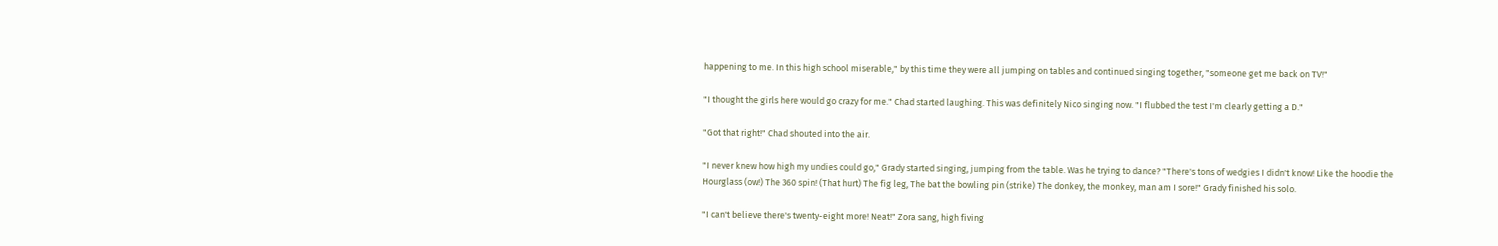happening to me. In this high school miserable," by this time they were all jumping on tables and continued singing together, "someone get me back on TV!"

"I thought the girls here would go crazy for me." Chad started laughing. This was definitely Nico singing now. "I flubbed the test I'm clearly getting a D."

"Got that right!" Chad shouted into the air.

"I never knew how high my undies could go," Grady started singing, jumping from the table. Was he trying to dance? "There's tons of wedgies I didn't know! Like the hoodie the Hourglass (ow!) The 360 spin! (That hurt) The fig leg, The bat the bowling pin (strike) The donkey, the monkey, man am I sore!" Grady finished his solo.

"I can't believe there's twenty-eight more! Neat!" Zora sang, high fiving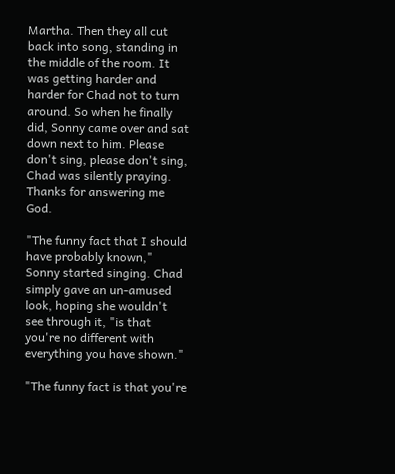Martha. Then they all cut back into song, standing in the middle of the room. It was getting harder and harder for Chad not to turn around. So when he finally did, Sonny came over and sat down next to him. Please don't sing, please don't sing, Chad was silently praying. Thanks for answering me God.

"The funny fact that I should have probably known," Sonny started singing. Chad simply gave an un-amused look, hoping she wouldn't see through it, "is that you're no different with everything you have shown."

"The funny fact is that you're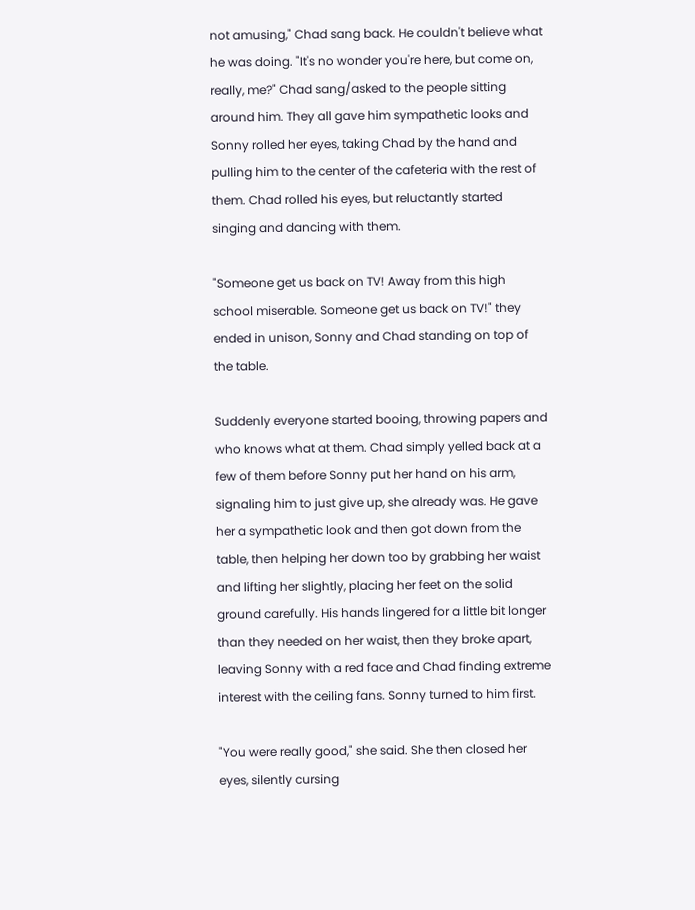not amusing," Chad sang back. He couldn't believe what he was doing. "It's no wonder you're here, but come on, really, me?" Chad sang/asked to the people sitting around him. They all gave him sympathetic looks and Sonny rolled her eyes, taking Chad by the hand and pulling him to the center of the cafeteria with the rest of them. Chad rolled his eyes, but reluctantly started singing and dancing with them.

"Someone get us back on TV! Away from this high school miserable. Someone get us back on TV!" they ended in unison, Sonny and Chad standing on top of the table.

Suddenly everyone started booing, throwing papers and who knows what at them. Chad simply yelled back at a few of them before Sonny put her hand on his arm, signaling him to just give up, she already was. He gave her a sympathetic look and then got down from the table, then helping her down too by grabbing her waist and lifting her slightly, placing her feet on the solid ground carefully. His hands lingered for a little bit longer than they needed on her waist, then they broke apart, leaving Sonny with a red face and Chad finding extreme interest with the ceiling fans. Sonny turned to him first.

"You were really good," she said. She then closed her eyes, silently cursing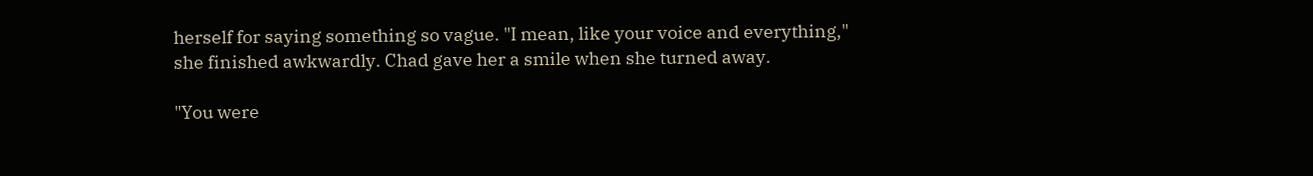herself for saying something so vague. "I mean, like your voice and everything," she finished awkwardly. Chad gave her a smile when she turned away.

"You were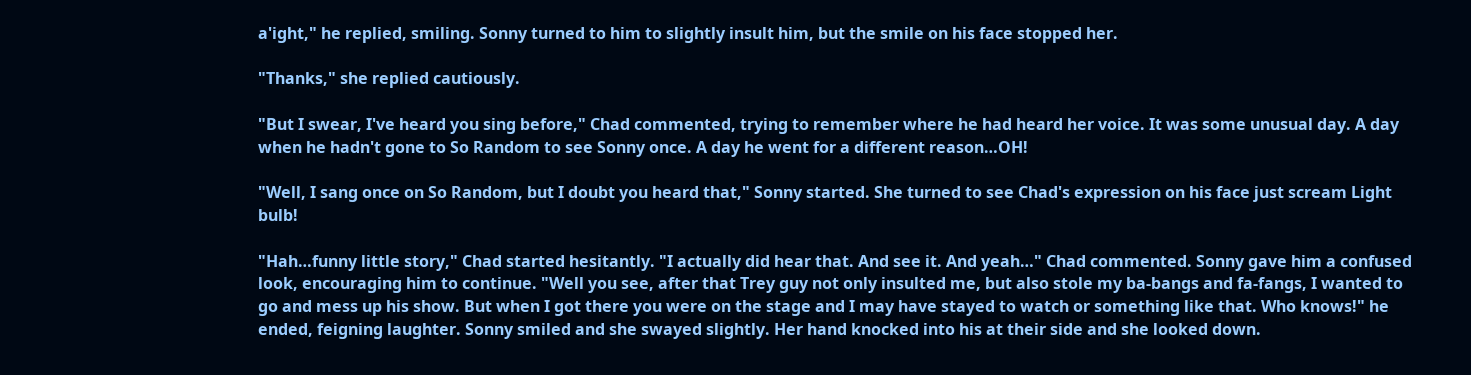a'ight," he replied, smiling. Sonny turned to him to slightly insult him, but the smile on his face stopped her.

"Thanks," she replied cautiously.

"But I swear, I've heard you sing before," Chad commented, trying to remember where he had heard her voice. It was some unusual day. A day when he hadn't gone to So Random to see Sonny once. A day he went for a different reason…OH!

"Well, I sang once on So Random, but I doubt you heard that," Sonny started. She turned to see Chad's expression on his face just scream Light bulb!

"Hah…funny little story," Chad started hesitantly. "I actually did hear that. And see it. And yeah…" Chad commented. Sonny gave him a confused look, encouraging him to continue. "Well you see, after that Trey guy not only insulted me, but also stole my ba-bangs and fa-fangs, I wanted to go and mess up his show. But when I got there you were on the stage and I may have stayed to watch or something like that. Who knows!" he ended, feigning laughter. Sonny smiled and she swayed slightly. Her hand knocked into his at their side and she looked down.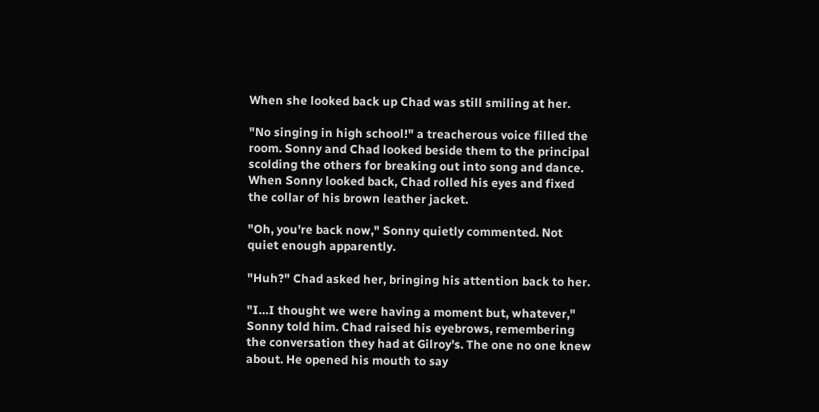When she looked back up Chad was still smiling at her.

"No singing in high school!" a treacherous voice filled the room. Sonny and Chad looked beside them to the principal scolding the others for breaking out into song and dance. When Sonny looked back, Chad rolled his eyes and fixed the collar of his brown leather jacket.

"Oh, you're back now," Sonny quietly commented. Not quiet enough apparently.

"Huh?" Chad asked her, bringing his attention back to her.

"I…I thought we were having a moment but, whatever," Sonny told him. Chad raised his eyebrows, remembering the conversation they had at Gilroy's. The one no one knew about. He opened his mouth to say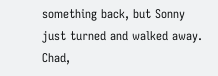something back, but Sonny just turned and walked away. Chad,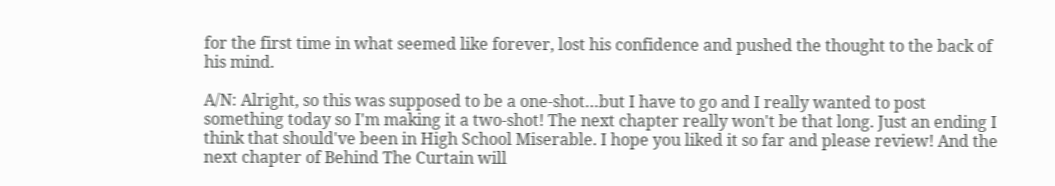for the first time in what seemed like forever, lost his confidence and pushed the thought to the back of his mind.

A/N: Alright, so this was supposed to be a one-shot…but I have to go and I really wanted to post something today so I'm making it a two-shot! The next chapter really won't be that long. Just an ending I think that should've been in High School Miserable. I hope you liked it so far and please review! And the next chapter of Behind The Curtain will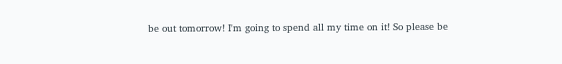be out tomorrow! I'm going to spend all my time on it! So please be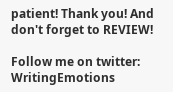patient! Thank you! And don't forget to REVIEW!

Follow me on twitter: WritingEmotions